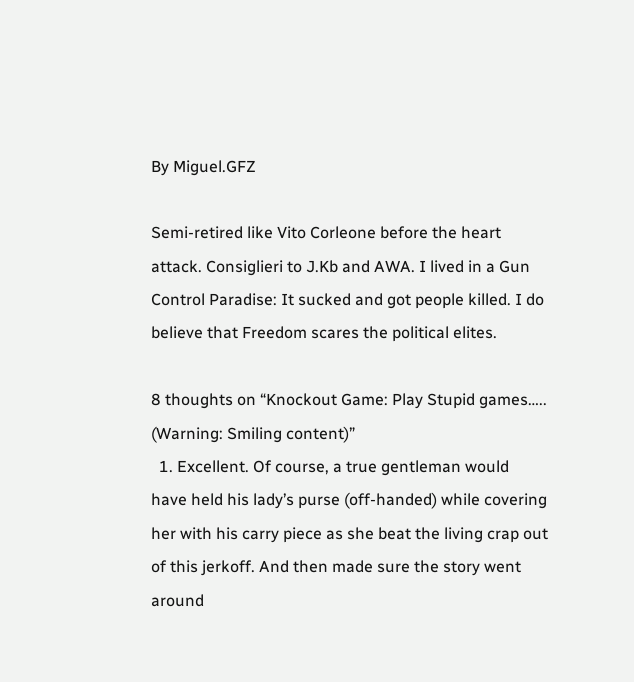By Miguel.GFZ

Semi-retired like Vito Corleone before the heart attack. Consiglieri to J.Kb and AWA. I lived in a Gun Control Paradise: It sucked and got people killed. I do believe that Freedom scares the political elites.

8 thoughts on “Knockout Game: Play Stupid games….. (Warning: Smiling content)”
  1. Excellent. Of course, a true gentleman would have held his lady’s purse (off-handed) while covering her with his carry piece as she beat the living crap out of this jerkoff. And then made sure the story went around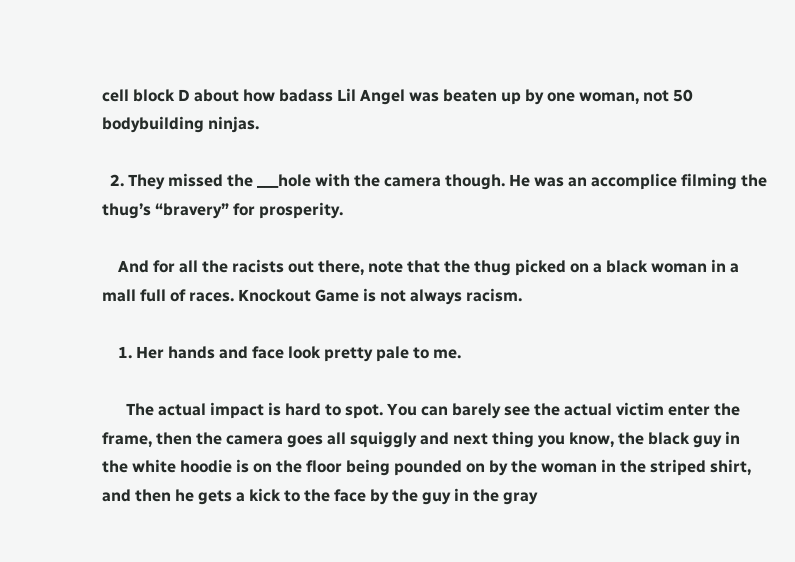cell block D about how badass Lil Angel was beaten up by one woman, not 50 bodybuilding ninjas.

  2. They missed the ___hole with the camera though. He was an accomplice filming the thug’s “bravery” for prosperity.

    And for all the racists out there, note that the thug picked on a black woman in a mall full of races. Knockout Game is not always racism.

    1. Her hands and face look pretty pale to me.

      The actual impact is hard to spot. You can barely see the actual victim enter the frame, then the camera goes all squiggly and next thing you know, the black guy in the white hoodie is on the floor being pounded on by the woman in the striped shirt, and then he gets a kick to the face by the guy in the gray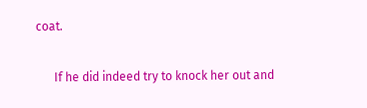coat.

      If he did indeed try to knock her out and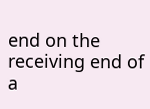end on the receiving end of a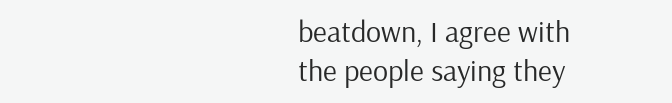beatdown, I agree with the people saying they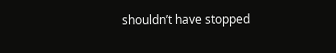shouldn’t have stopped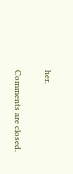her.

Comments are closed.